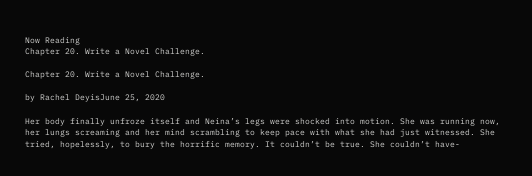Now Reading
Chapter 20. Write a Novel Challenge.

Chapter 20. Write a Novel Challenge.

by Rachel DeyisJune 25, 2020

Her body finally unfroze itself and Neina’s legs were shocked into motion. She was running now, her lungs screaming and her mind scrambling to keep pace with what she had just witnessed. She tried, hopelessly, to bury the horrific memory. It couldn’t be true. She couldn’t have-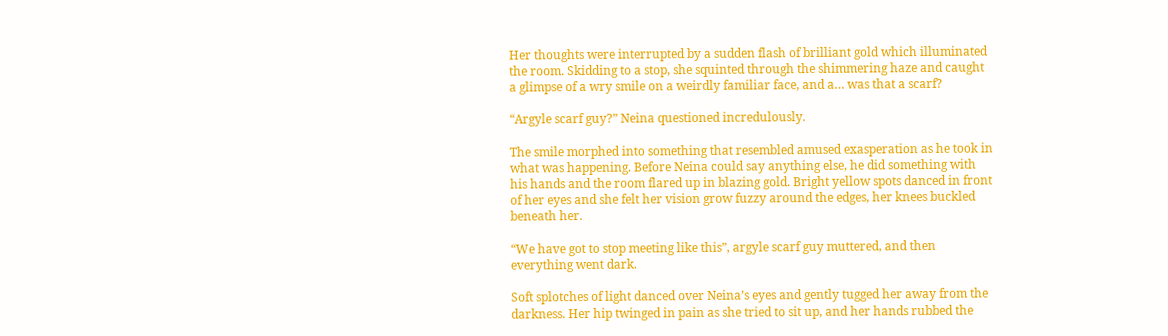Her thoughts were interrupted by a sudden flash of brilliant gold which illuminated the room. Skidding to a stop, she squinted through the shimmering haze and caught a glimpse of a wry smile on a weirdly familiar face, and a… was that a scarf?

“Argyle scarf guy?” Neina questioned incredulously.

The smile morphed into something that resembled amused exasperation as he took in what was happening. Before Neina could say anything else, he did something with his hands and the room flared up in blazing gold. Bright yellow spots danced in front of her eyes and she felt her vision grow fuzzy around the edges, her knees buckled beneath her.

“We have got to stop meeting like this”, argyle scarf guy muttered, and then everything went dark.

Soft splotches of light danced over Neina’s eyes and gently tugged her away from the darkness. Her hip twinged in pain as she tried to sit up, and her hands rubbed the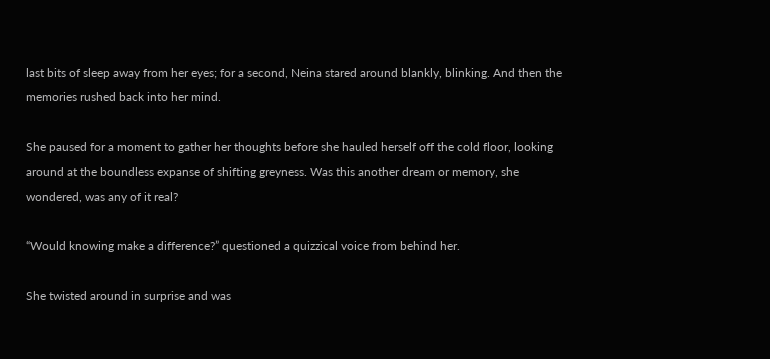last bits of sleep away from her eyes; for a second, Neina stared around blankly, blinking. And then the memories rushed back into her mind.

She paused for a moment to gather her thoughts before she hauled herself off the cold floor, looking around at the boundless expanse of shifting greyness. Was this another dream or memory, she wondered, was any of it real?

“Would knowing make a difference?” questioned a quizzical voice from behind her.

She twisted around in surprise and was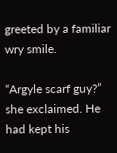greeted by a familiar wry smile.

“Argyle scarf guy?” she exclaimed. He had kept his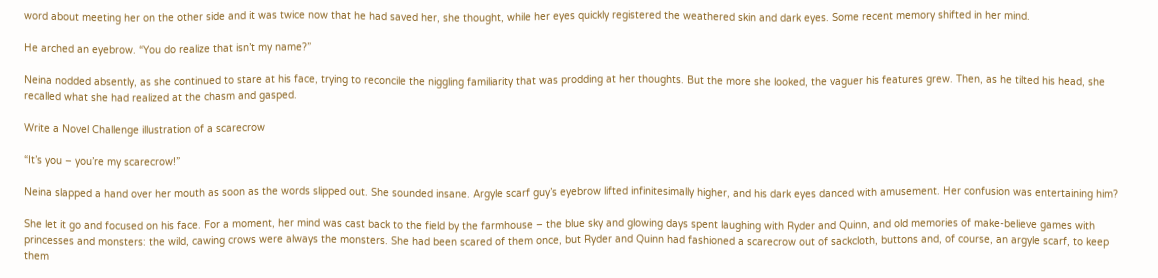word about meeting her on the other side and it was twice now that he had saved her, she thought, while her eyes quickly registered the weathered skin and dark eyes. Some recent memory shifted in her mind.

He arched an eyebrow. “You do realize that isn’t my name?”

Neina nodded absently, as she continued to stare at his face, trying to reconcile the niggling familiarity that was prodding at her thoughts. But the more she looked, the vaguer his features grew. Then, as he tilted his head, she recalled what she had realized at the chasm and gasped.

Write a Novel Challenge illustration of a scarecrow

“It’s you – you’re my scarecrow!”

Neina slapped a hand over her mouth as soon as the words slipped out. She sounded insane. Argyle scarf guy’s eyebrow lifted infinitesimally higher, and his dark eyes danced with amusement. Her confusion was entertaining him?

She let it go and focused on his face. For a moment, her mind was cast back to the field by the farmhouse – the blue sky and glowing days spent laughing with Ryder and Quinn, and old memories of make-believe games with princesses and monsters: the wild, cawing crows were always the monsters. She had been scared of them once, but Ryder and Quinn had fashioned a scarecrow out of sackcloth, buttons and, of course, an argyle scarf, to keep them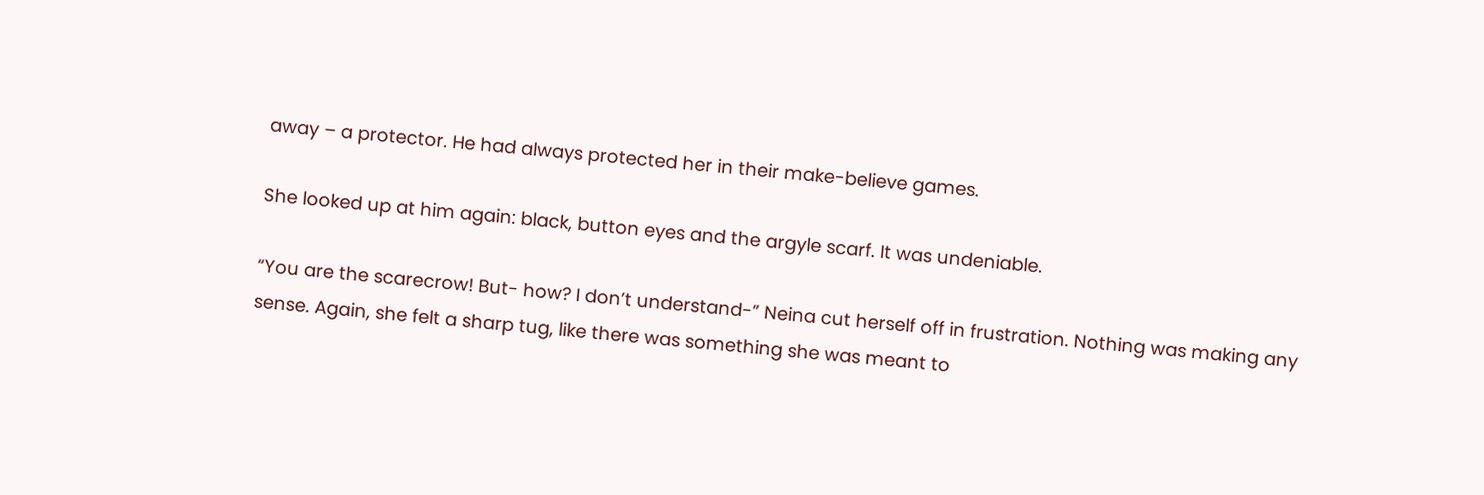away – a protector. He had always protected her in their make-believe games.

She looked up at him again: black, button eyes and the argyle scarf. It was undeniable.

“You are the scarecrow! But- how? I don’t understand-” Neina cut herself off in frustration. Nothing was making any sense. Again, she felt a sharp tug, like there was something she was meant to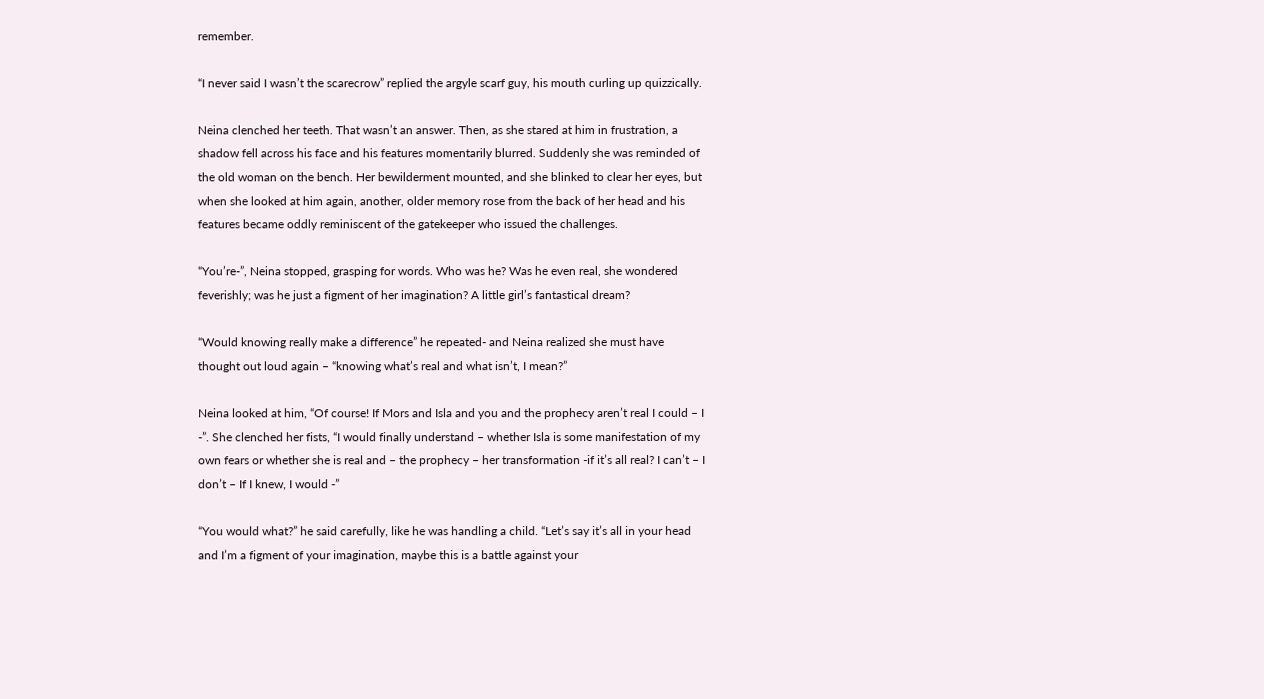remember.

“I never said I wasn’t the scarecrow” replied the argyle scarf guy, his mouth curling up quizzically.

Neina clenched her teeth. That wasn’t an answer. Then, as she stared at him in frustration, a shadow fell across his face and his features momentarily blurred. Suddenly she was reminded of the old woman on the bench. Her bewilderment mounted, and she blinked to clear her eyes, but when she looked at him again, another, older memory rose from the back of her head and his features became oddly reminiscent of the gatekeeper who issued the challenges.

“You’re-”, Neina stopped, grasping for words. Who was he? Was he even real, she wondered feverishly; was he just a figment of her imagination? A little girl’s fantastical dream?

“Would knowing really make a difference” he repeated- and Neina realized she must have thought out loud again – “knowing what’s real and what isn’t, I mean?”

Neina looked at him, “Of course! If Mors and Isla and you and the prophecy aren’t real I could – I -”. She clenched her fists, “I would finally understand – whether Isla is some manifestation of my own fears or whether she is real and – the prophecy – her transformation -if it’s all real? I can’t – I don’t – If I knew, I would -”

“You would what?” he said carefully, like he was handling a child. “Let’s say it’s all in your head and I’m a figment of your imagination, maybe this is a battle against your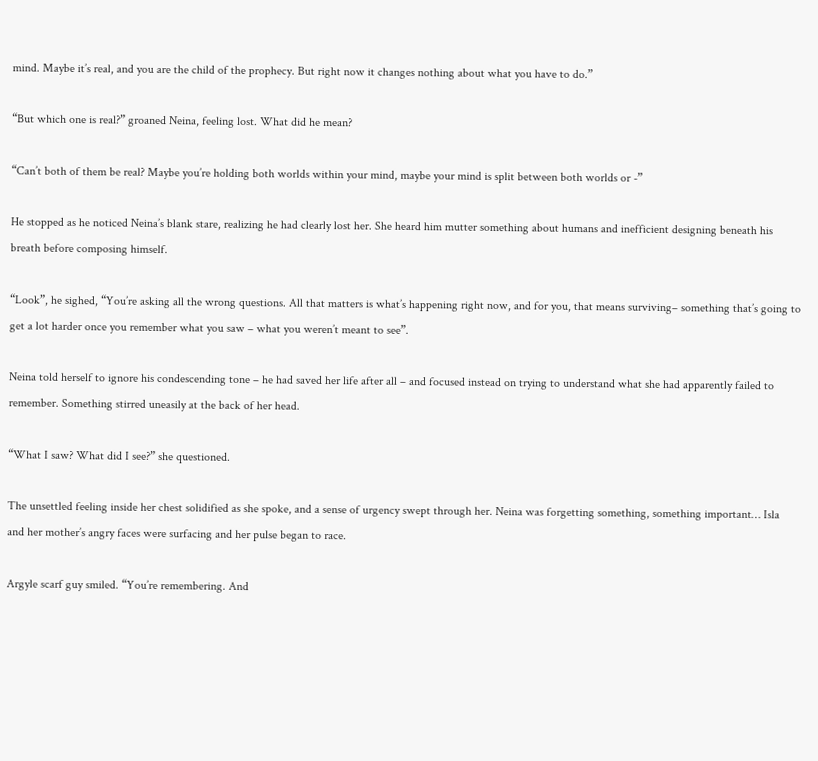mind. Maybe it’s real, and you are the child of the prophecy. But right now it changes nothing about what you have to do.”

“But which one is real?” groaned Neina, feeling lost. What did he mean?

“Can’t both of them be real? Maybe you’re holding both worlds within your mind, maybe your mind is split between both worlds or -”

He stopped as he noticed Neina’s blank stare, realizing he had clearly lost her. She heard him mutter something about humans and inefficient designing beneath his breath before composing himself.

“Look”, he sighed, “You’re asking all the wrong questions. All that matters is what’s happening right now, and for you, that means surviving– something that’s going to get a lot harder once you remember what you saw – what you weren’t meant to see”.

Neina told herself to ignore his condescending tone – he had saved her life after all – and focused instead on trying to understand what she had apparently failed to remember. Something stirred uneasily at the back of her head.

“What I saw? What did I see?” she questioned.

The unsettled feeling inside her chest solidified as she spoke, and a sense of urgency swept through her. Neina was forgetting something, something important… Isla and her mother’s angry faces were surfacing and her pulse began to race.

Argyle scarf guy smiled. “You’re remembering. And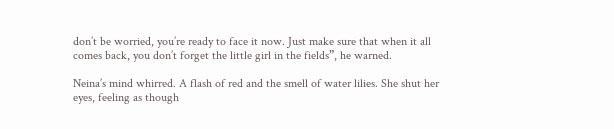don’t be worried, you’re ready to face it now. Just make sure that when it all comes back, you don’t forget the little girl in the fields”, he warned.

Neina’s mind whirred. A flash of red and the smell of water lilies. She shut her eyes, feeling as though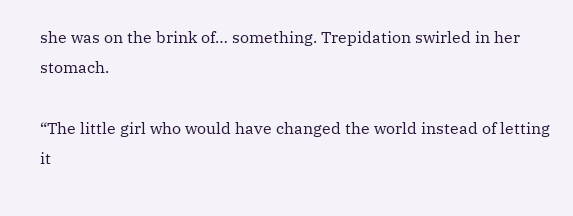she was on the brink of… something. Trepidation swirled in her stomach.

“The little girl who would have changed the world instead of letting it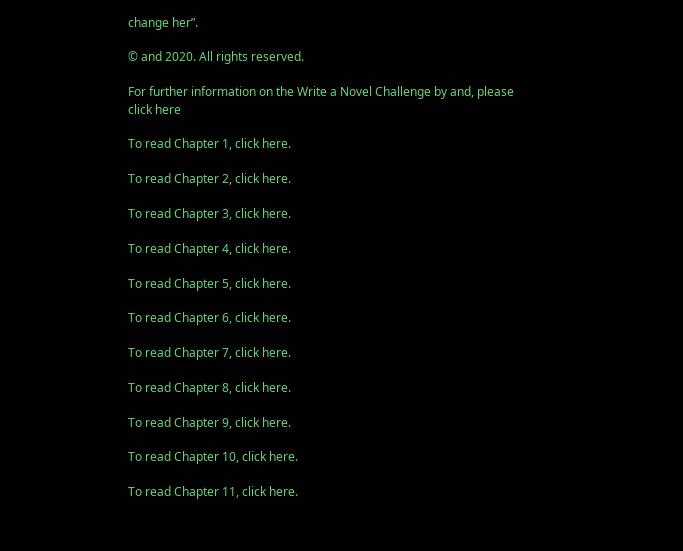change her”.

© and 2020. All rights reserved.

For further information on the Write a Novel Challenge by and, please click here

To read Chapter 1, click here.

To read Chapter 2, click here.

To read Chapter 3, click here.

To read Chapter 4, click here.

To read Chapter 5, click here.

To read Chapter 6, click here.

To read Chapter 7, click here.

To read Chapter 8, click here.

To read Chapter 9, click here.

To read Chapter 10, click here.

To read Chapter 11, click here.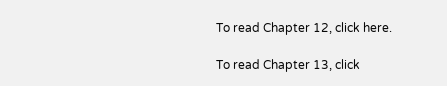To read Chapter 12, click here.

To read Chapter 13, click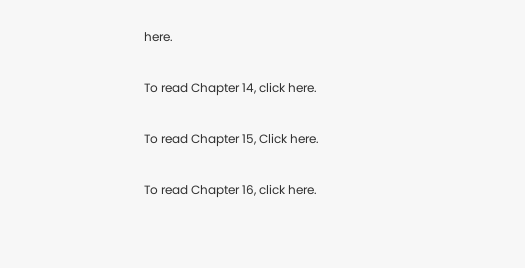here.

To read Chapter 14, click here.

To read Chapter 15, Click here.

To read Chapter 16, click here.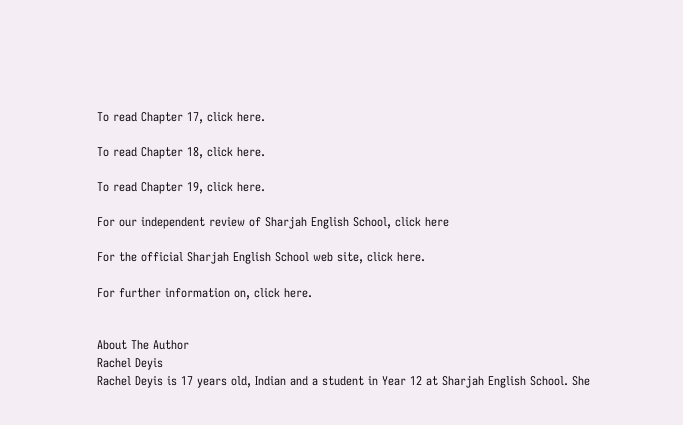To read Chapter 17, click here.

To read Chapter 18, click here.

To read Chapter 19, click here.

For our independent review of Sharjah English School, click here

For the official Sharjah English School web site, click here.

For further information on, click here.


About The Author
Rachel Deyis
Rachel Deyis is 17 years old, Indian and a student in Year 12 at Sharjah English School. She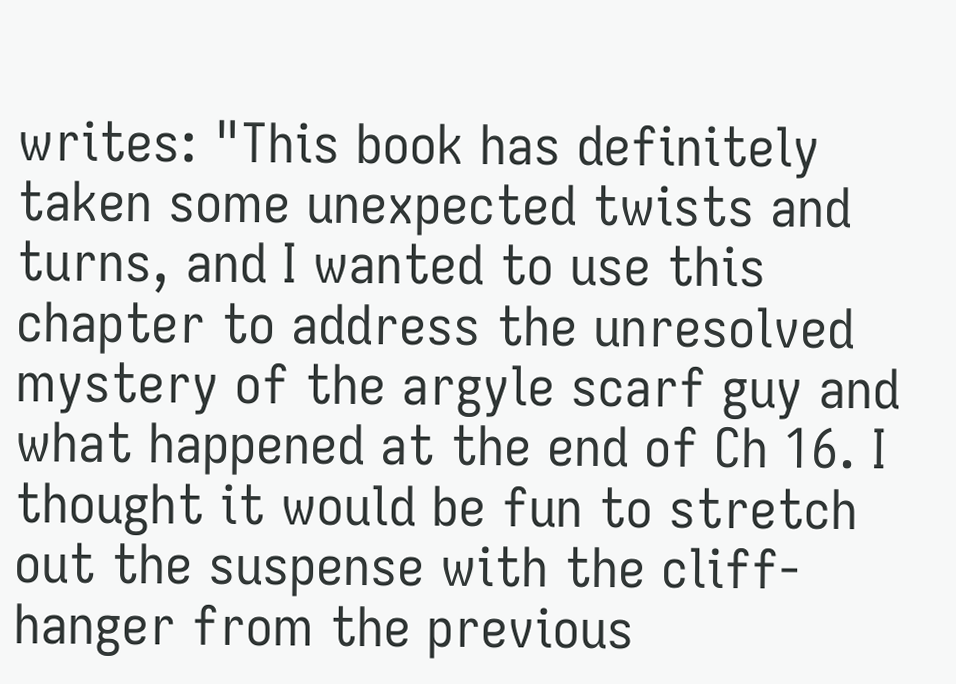writes: "This book has definitely taken some unexpected twists and turns, and I wanted to use this chapter to address the unresolved mystery of the argyle scarf guy and what happened at the end of Ch 16. I thought it would be fun to stretch out the suspense with the cliff-hanger from the previous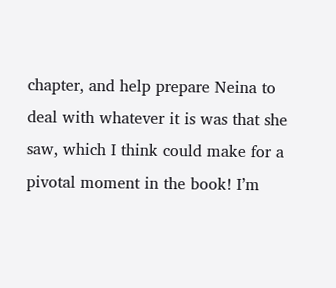chapter, and help prepare Neina to deal with whatever it is was that she saw, which I think could make for a pivotal moment in the book! I’m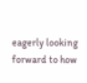eagerly looking forward to how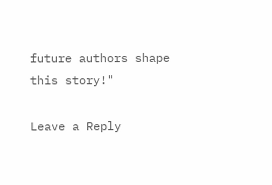future authors shape this story!"

Leave a Reply